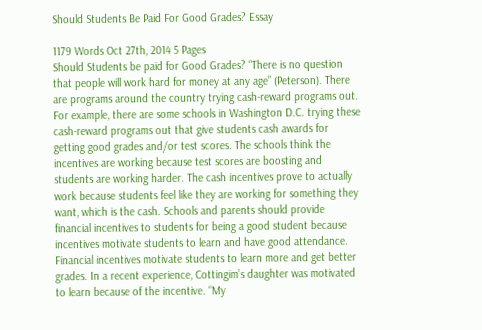Should Students Be Paid For Good Grades? Essay

1179 Words Oct 27th, 2014 5 Pages
Should Students be paid for Good Grades? “There is no question that people will work hard for money at any age” (Peterson). There are programs around the country trying cash-reward programs out. For example, there are some schools in Washington D.C. trying these cash-reward programs out that give students cash awards for getting good grades and/or test scores. The schools think the incentives are working because test scores are boosting and students are working harder. The cash incentives prove to actually work because students feel like they are working for something they want, which is the cash. Schools and parents should provide financial incentives to students for being a good student because incentives motivate students to learn and have good attendance. Financial incentives motivate students to learn more and get better grades. In a recent experience, Cottingim’s daughter was motivated to learn because of the incentive. “My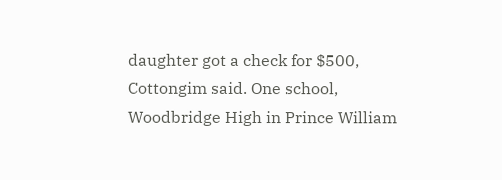daughter got a check for $500, Cottongim said. One school, Woodbridge High in Prince William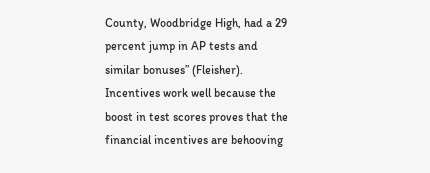County, Woodbridge High, had a 29 percent jump in AP tests and similar bonuses” (Fleisher). Incentives work well because the boost in test scores proves that the financial incentives are behooving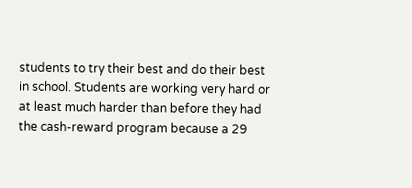students to try their best and do their best in school. Students are working very hard or at least much harder than before they had the cash-reward program because a 29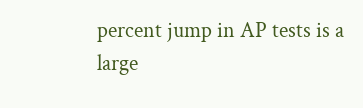percent jump in AP tests is a large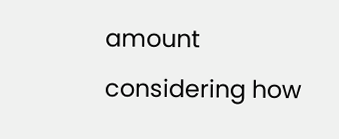amount considering how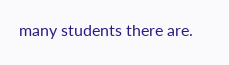many students there are.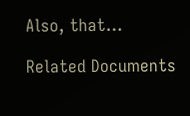Also, that…

Related Documents